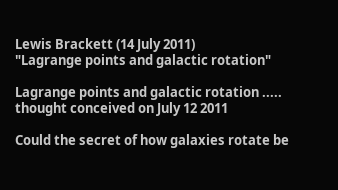Lewis Brackett (14 July 2011)
"Lagrange points and galactic rotation"

Lagrange points and galactic rotation ..... thought conceived on July 12 2011

Could the secret of how galaxies rotate be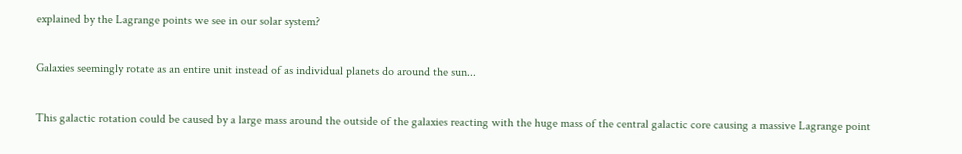explained by the Lagrange points we see in our solar system?

Galaxies seemingly rotate as an entire unit instead of as individual planets do around the sun...

This galactic rotation could be caused by a large mass around the outside of the galaxies reacting with the huge mass of the central galactic core causing a massive Lagrange point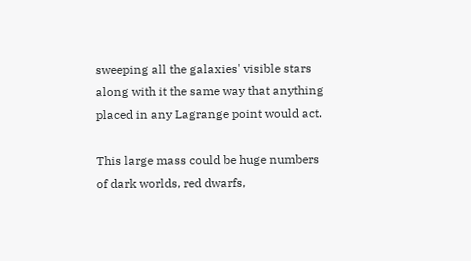sweeping all the galaxies' visible stars along with it the same way that anything placed in any Lagrange point would act.

This large mass could be huge numbers of dark worlds, red dwarfs,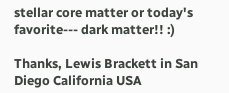stellar core matter or today's favorite--- dark matter!! :)

Thanks, Lewis Brackett in San Diego California USA